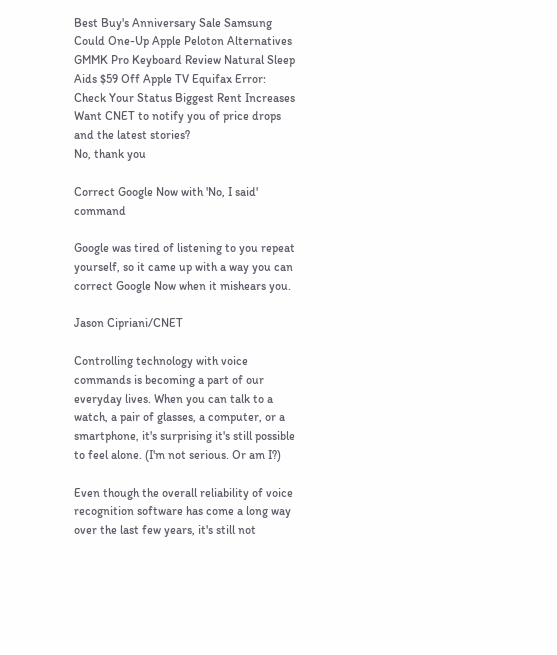Best Buy's Anniversary Sale Samsung Could One-Up Apple Peloton Alternatives GMMK Pro Keyboard Review Natural Sleep Aids $59 Off Apple TV Equifax Error: Check Your Status Biggest Rent Increases
Want CNET to notify you of price drops and the latest stories?
No, thank you

Correct Google Now with 'No, I said' command

Google was tired of listening to you repeat yourself, so it came up with a way you can correct Google Now when it mishears you.

Jason Cipriani/CNET

Controlling technology with voice commands is becoming a part of our everyday lives. When you can talk to a watch, a pair of glasses, a computer, or a smartphone, it's surprising it's still possible to feel alone. (I'm not serious. Or am I?)

Even though the overall reliability of voice recognition software has come a long way over the last few years, it's still not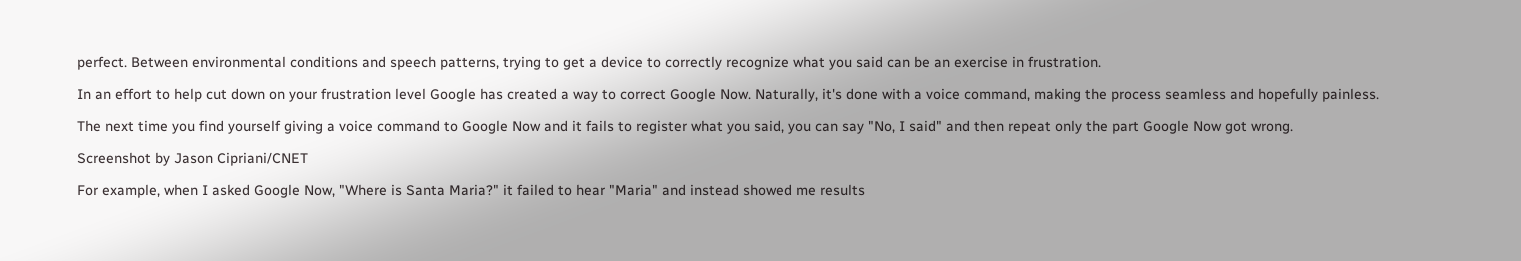perfect. Between environmental conditions and speech patterns, trying to get a device to correctly recognize what you said can be an exercise in frustration.

In an effort to help cut down on your frustration level Google has created a way to correct Google Now. Naturally, it's done with a voice command, making the process seamless and hopefully painless.

The next time you find yourself giving a voice command to Google Now and it fails to register what you said, you can say "No, I said" and then repeat only the part Google Now got wrong.

Screenshot by Jason Cipriani/CNET

For example, when I asked Google Now, "Where is Santa Maria?" it failed to hear "Maria" and instead showed me results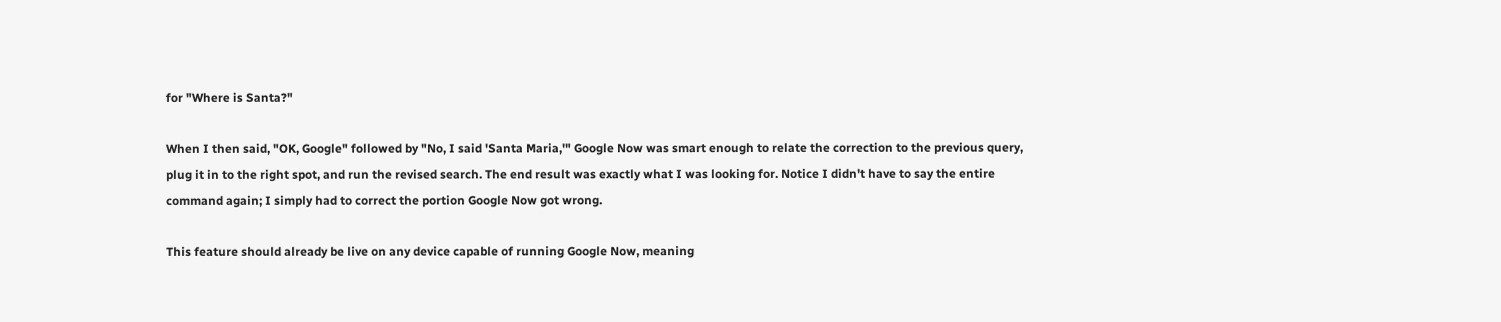for "Where is Santa?"

When I then said, "OK, Google" followed by "No, I said 'Santa Maria,'" Google Now was smart enough to relate the correction to the previous query, plug it in to the right spot, and run the revised search. The end result was exactly what I was looking for. Notice I didn't have to say the entire command again; I simply had to correct the portion Google Now got wrong.

This feature should already be live on any device capable of running Google Now, meaning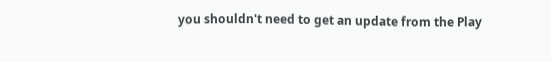you shouldn't need to get an update from the Play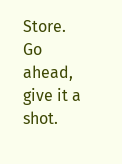Store. Go ahead, give it a shot.